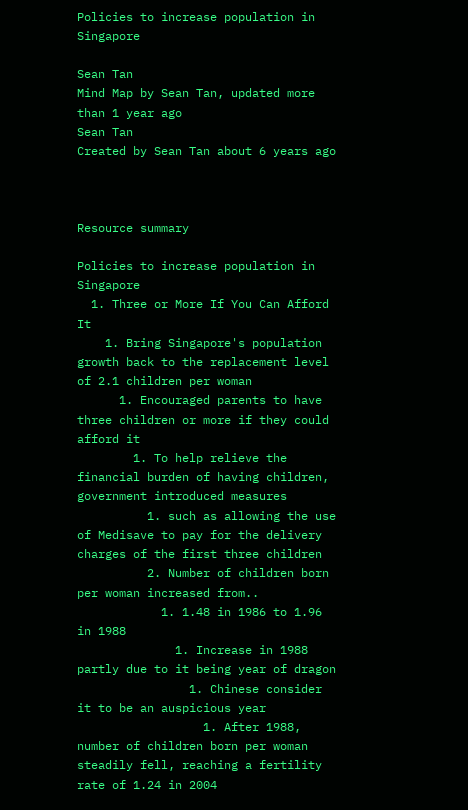Policies to increase population in Singapore

Sean Tan
Mind Map by Sean Tan, updated more than 1 year ago
Sean Tan
Created by Sean Tan about 6 years ago



Resource summary

Policies to increase population in Singapore
  1. Three or More If You Can Afford It
    1. Bring Singapore's population growth back to the replacement level of 2.1 children per woman
      1. Encouraged parents to have three children or more if they could afford it
        1. To help relieve the financial burden of having children, government introduced measures
          1. such as allowing the use of Medisave to pay for the delivery charges of the first three children
          2. Number of children born per woman increased from..
            1. 1.48 in 1986 to 1.96 in 1988
              1. Increase in 1988 partly due to it being year of dragon
                1. Chinese consider it to be an auspicious year
                  1. After 1988, number of children born per woman steadily fell, reaching a fertility rate of 1.24 in 2004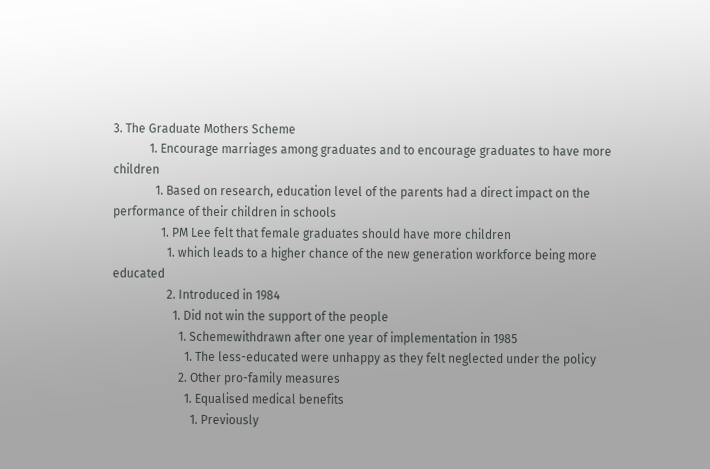3. The Graduate Mothers Scheme
            1. Encourage marriages among graduates and to encourage graduates to have more children
              1. Based on research, education level of the parents had a direct impact on the performance of their children in schools
                1. PM Lee felt that female graduates should have more children
                  1. which leads to a higher chance of the new generation workforce being more educated
                  2. Introduced in 1984
                    1. Did not win the support of the people
                      1. Schemewithdrawn after one year of implementation in 1985
                        1. The less-educated were unhappy as they felt neglected under the policy
                      2. Other pro-family measures
                        1. Equalised medical benefits
                          1. Previously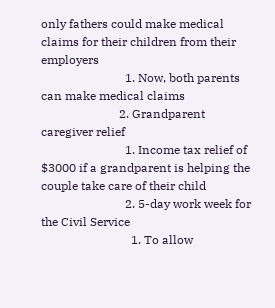only fathers could make medical claims for their children from their employers
                            1. Now, both parents can make medical claims
                          2. Grandparent caregiver relief
                            1. Income tax relief of $3000 if a grandparent is helping the couple take care of their child
                            2. 5-day work week for the Civil Service
                              1. To allow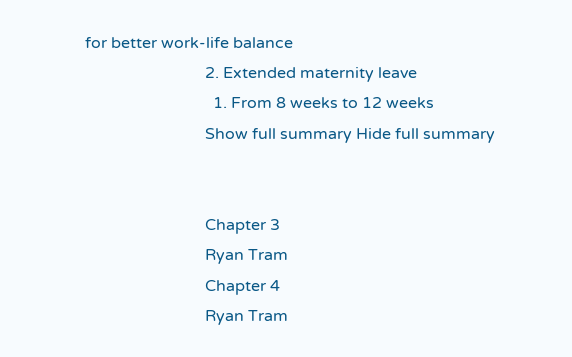for better work-life balance
                              2. Extended maternity leave
                                1. From 8 weeks to 12 weeks
                              Show full summary Hide full summary


                              Chapter 3
                              Ryan Tram
                              Chapter 4
                              Ryan Tram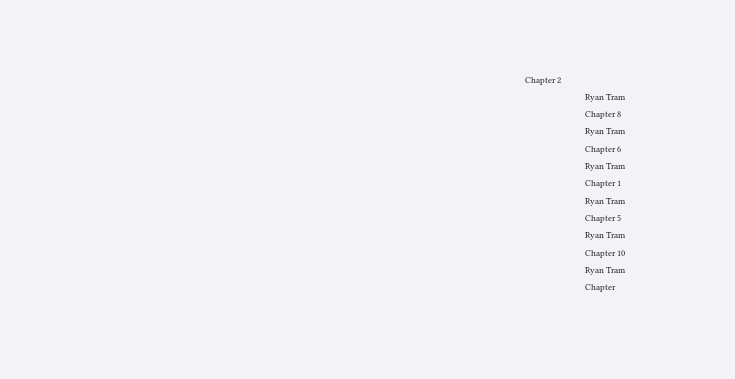Chapter 2
                              Ryan Tram
                              Chapter 8
                              Ryan Tram
                              Chapter 6
                              Ryan Tram
                              Chapter 1
                              Ryan Tram
                              Chapter 5
                              Ryan Tram
                              Chapter 10
                              Ryan Tram
                              Chapter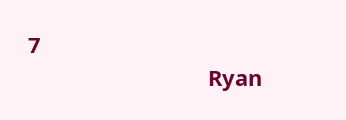7
                              Ryan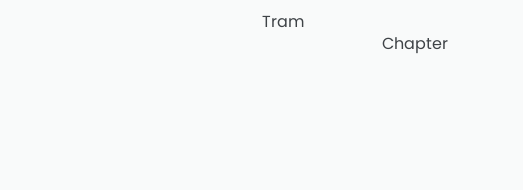Tram
                              Chapter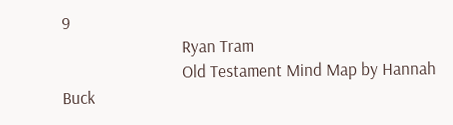9
                              Ryan Tram
                              Old Testament Mind Map by Hannah Buck